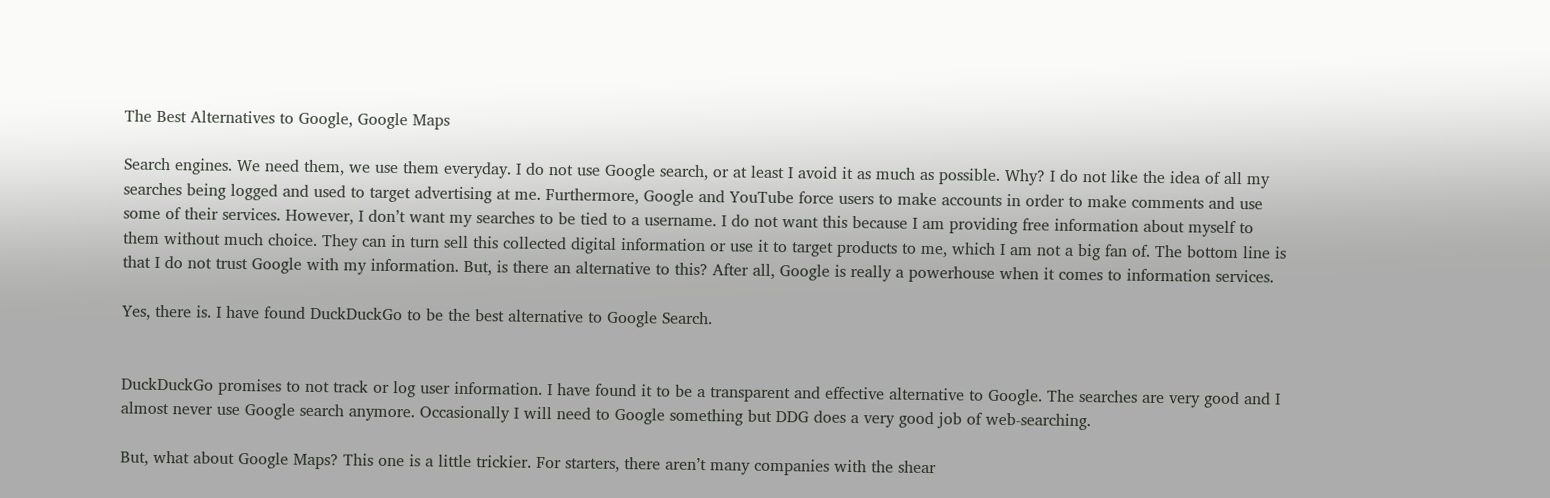The Best Alternatives to Google, Google Maps

Search engines. We need them, we use them everyday. I do not use Google search, or at least I avoid it as much as possible. Why? I do not like the idea of all my searches being logged and used to target advertising at me. Furthermore, Google and YouTube force users to make accounts in order to make comments and use some of their services. However, I don’t want my searches to be tied to a username. I do not want this because I am providing free information about myself to them without much choice. They can in turn sell this collected digital information or use it to target products to me, which I am not a big fan of. The bottom line is that I do not trust Google with my information. But, is there an alternative to this? After all, Google is really a powerhouse when it comes to information services.

Yes, there is. I have found DuckDuckGo to be the best alternative to Google Search.


DuckDuckGo promises to not track or log user information. I have found it to be a transparent and effective alternative to Google. The searches are very good and I almost never use Google search anymore. Occasionally I will need to Google something but DDG does a very good job of web-searching.

But, what about Google Maps? This one is a little trickier. For starters, there aren’t many companies with the shear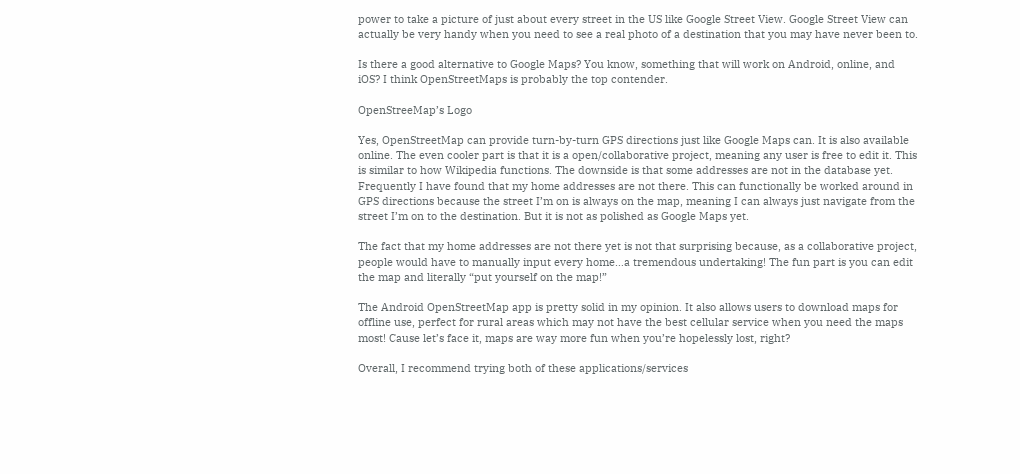power to take a picture of just about every street in the US like Google Street View. Google Street View can actually be very handy when you need to see a real photo of a destination that you may have never been to.

Is there a good alternative to Google Maps? You know, something that will work on Android, online, and iOS? I think OpenStreetMaps is probably the top contender.

OpenStreeMap’s Logo

Yes, OpenStreetMap can provide turn-by-turn GPS directions just like Google Maps can. It is also available online. The even cooler part is that it is a open/collaborative project, meaning any user is free to edit it. This is similar to how Wikipedia functions. The downside is that some addresses are not in the database yet. Frequently I have found that my home addresses are not there. This can functionally be worked around in GPS directions because the street I’m on is always on the map, meaning I can always just navigate from the street I’m on to the destination. But it is not as polished as Google Maps yet.

The fact that my home addresses are not there yet is not that surprising because, as a collaborative project, people would have to manually input every home…a tremendous undertaking! The fun part is you can edit the map and literally “put yourself on the map!”

The Android OpenStreetMap app is pretty solid in my opinion. It also allows users to download maps for offline use, perfect for rural areas which may not have the best cellular service when you need the maps most! Cause let’s face it, maps are way more fun when you’re hopelessly lost, right?

Overall, I recommend trying both of these applications/services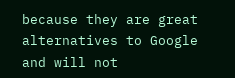because they are great alternatives to Google and will not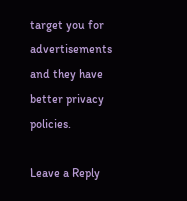target you for advertisements and they have better privacy policies.

Leave a Reply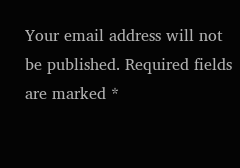Your email address will not be published. Required fields are marked *